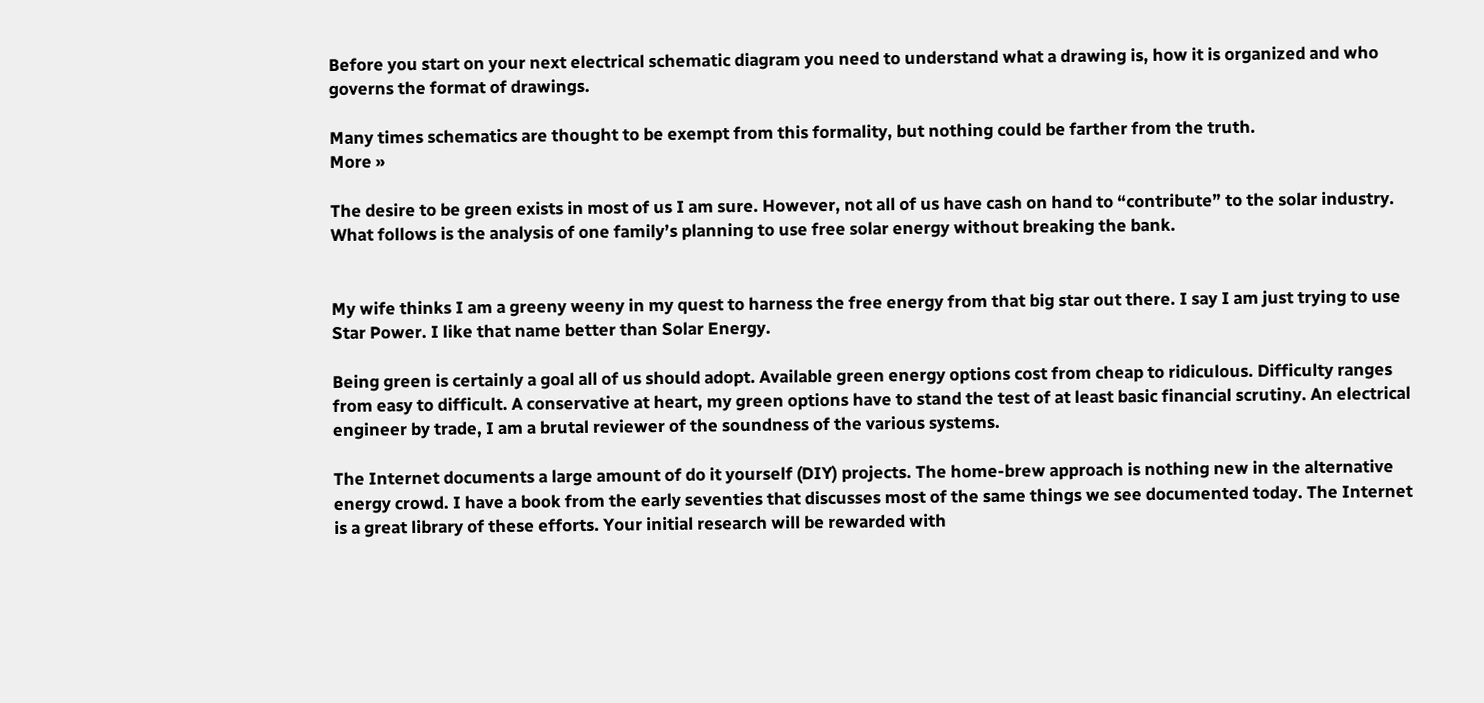Before you start on your next electrical schematic diagram you need to understand what a drawing is, how it is organized and who governs the format of drawings.

Many times schematics are thought to be exempt from this formality, but nothing could be farther from the truth.
More »

The desire to be green exists in most of us I am sure. However, not all of us have cash on hand to “contribute” to the solar industry. What follows is the analysis of one family’s planning to use free solar energy without breaking the bank.


My wife thinks I am a greeny weeny in my quest to harness the free energy from that big star out there. I say I am just trying to use Star Power. I like that name better than Solar Energy.

Being green is certainly a goal all of us should adopt. Available green energy options cost from cheap to ridiculous. Difficulty ranges from easy to difficult. A conservative at heart, my green options have to stand the test of at least basic financial scrutiny. An electrical engineer by trade, I am a brutal reviewer of the soundness of the various systems.

The Internet documents a large amount of do it yourself (DIY) projects. The home-brew approach is nothing new in the alternative energy crowd. I have a book from the early seventies that discusses most of the same things we see documented today. The Internet is a great library of these efforts. Your initial research will be rewarded with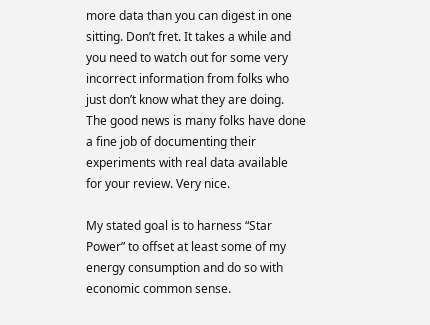more data than you can digest in one sitting. Don’t fret. It takes a while and you need to watch out for some very incorrect information from folks who just don’t know what they are doing. The good news is many folks have done a fine job of documenting their experiments with real data available for your review. Very nice.

My stated goal is to harness “Star Power” to offset at least some of my energy consumption and do so with economic common sense.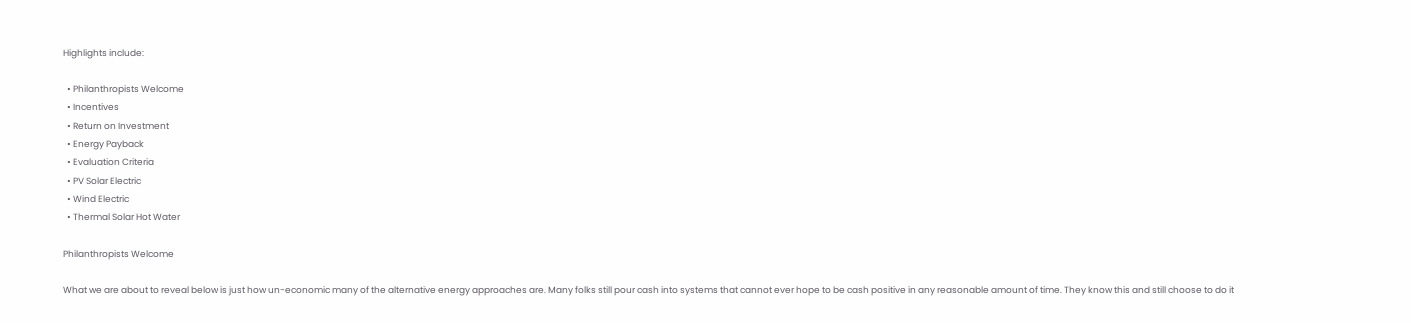Highlights include:

  • Philanthropists Welcome
  • Incentives
  • Return on Investment
  • Energy Payback
  • Evaluation Criteria
  • PV Solar Electric
  • Wind Electric
  • Thermal Solar Hot Water

Philanthropists Welcome

What we are about to reveal below is just how un-economic many of the alternative energy approaches are. Many folks still pour cash into systems that cannot ever hope to be cash positive in any reasonable amount of time. They know this and still choose to do it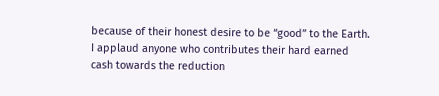because of their honest desire to be “good” to the Earth. I applaud anyone who contributes their hard earned cash towards the reduction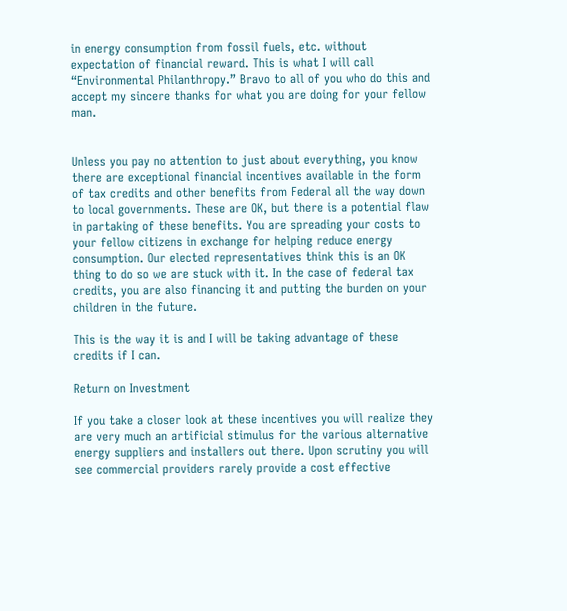in energy consumption from fossil fuels, etc. without expectation of financial reward. This is what I will call “Environmental Philanthropy.” Bravo to all of you who do this and accept my sincere thanks for what you are doing for your fellow man.


Unless you pay no attention to just about everything, you know there are exceptional financial incentives available in the form of tax credits and other benefits from Federal all the way down to local governments. These are OK, but there is a potential flaw in partaking of these benefits. You are spreading your costs to your fellow citizens in exchange for helping reduce energy consumption. Our elected representatives think this is an OK thing to do so we are stuck with it. In the case of federal tax credits, you are also financing it and putting the burden on your children in the future.

This is the way it is and I will be taking advantage of these credits if I can.

Return on Investment

If you take a closer look at these incentives you will realize they are very much an artificial stimulus for the various alternative energy suppliers and installers out there. Upon scrutiny you will see commercial providers rarely provide a cost effective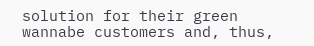solution for their green wannabe customers and, thus,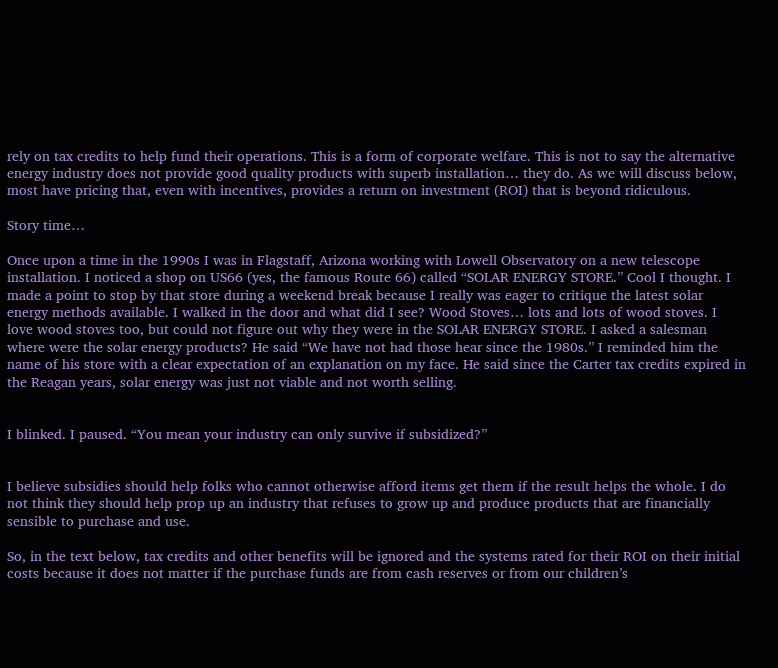rely on tax credits to help fund their operations. This is a form of corporate welfare. This is not to say the alternative energy industry does not provide good quality products with superb installation… they do. As we will discuss below, most have pricing that, even with incentives, provides a return on investment (ROI) that is beyond ridiculous.

Story time…

Once upon a time in the 1990s I was in Flagstaff, Arizona working with Lowell Observatory on a new telescope installation. I noticed a shop on US66 (yes, the famous Route 66) called “SOLAR ENERGY STORE.” Cool I thought. I made a point to stop by that store during a weekend break because I really was eager to critique the latest solar energy methods available. I walked in the door and what did I see? Wood Stoves… lots and lots of wood stoves. I love wood stoves too, but could not figure out why they were in the SOLAR ENERGY STORE. I asked a salesman where were the solar energy products? He said “We have not had those hear since the 1980s.” I reminded him the name of his store with a clear expectation of an explanation on my face. He said since the Carter tax credits expired in the Reagan years, solar energy was just not viable and not worth selling.


I blinked. I paused. “You mean your industry can only survive if subsidized?”


I believe subsidies should help folks who cannot otherwise afford items get them if the result helps the whole. I do not think they should help prop up an industry that refuses to grow up and produce products that are financially sensible to purchase and use.

So, in the text below, tax credits and other benefits will be ignored and the systems rated for their ROI on their initial costs because it does not matter if the purchase funds are from cash reserves or from our children’s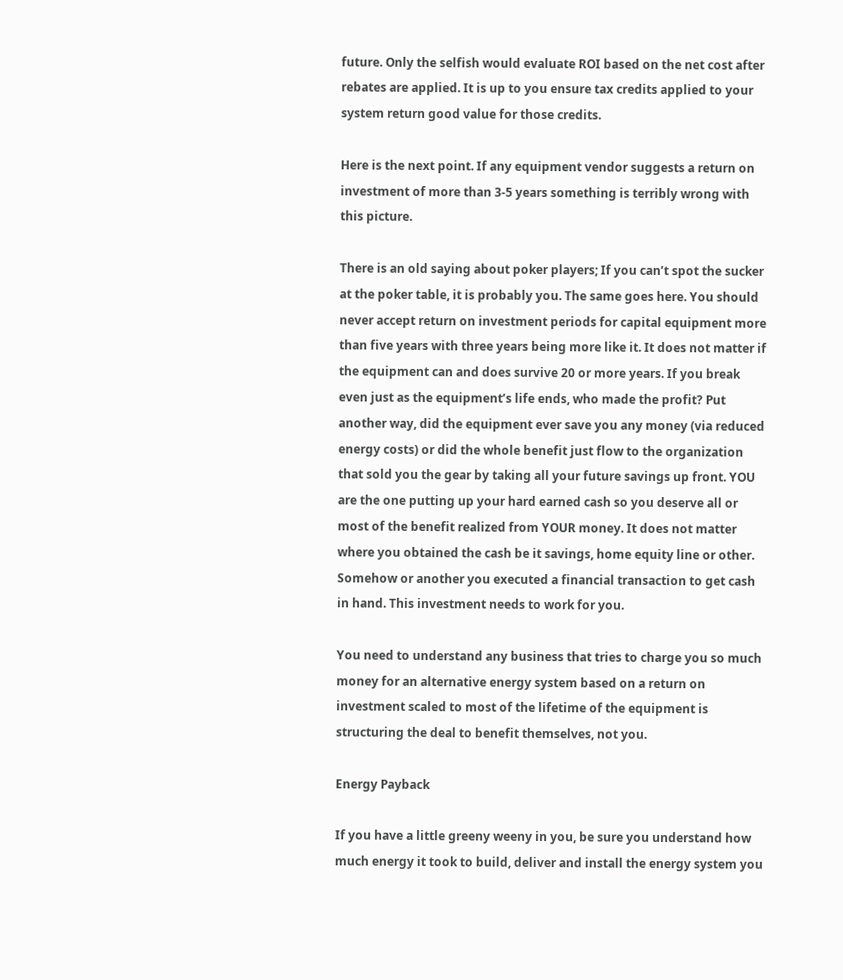future. Only the selfish would evaluate ROI based on the net cost after rebates are applied. It is up to you ensure tax credits applied to your system return good value for those credits.

Here is the next point. If any equipment vendor suggests a return on investment of more than 3-5 years something is terribly wrong with this picture.

There is an old saying about poker players; If you can’t spot the sucker at the poker table, it is probably you. The same goes here. You should never accept return on investment periods for capital equipment more than five years with three years being more like it. It does not matter if the equipment can and does survive 20 or more years. If you break even just as the equipment’s life ends, who made the profit? Put another way, did the equipment ever save you any money (via reduced energy costs) or did the whole benefit just flow to the organization that sold you the gear by taking all your future savings up front. YOU are the one putting up your hard earned cash so you deserve all or most of the benefit realized from YOUR money. It does not matter where you obtained the cash be it savings, home equity line or other. Somehow or another you executed a financial transaction to get cash in hand. This investment needs to work for you.

You need to understand any business that tries to charge you so much money for an alternative energy system based on a return on investment scaled to most of the lifetime of the equipment is structuring the deal to benefit themselves, not you.

Energy Payback

If you have a little greeny weeny in you, be sure you understand how much energy it took to build, deliver and install the energy system you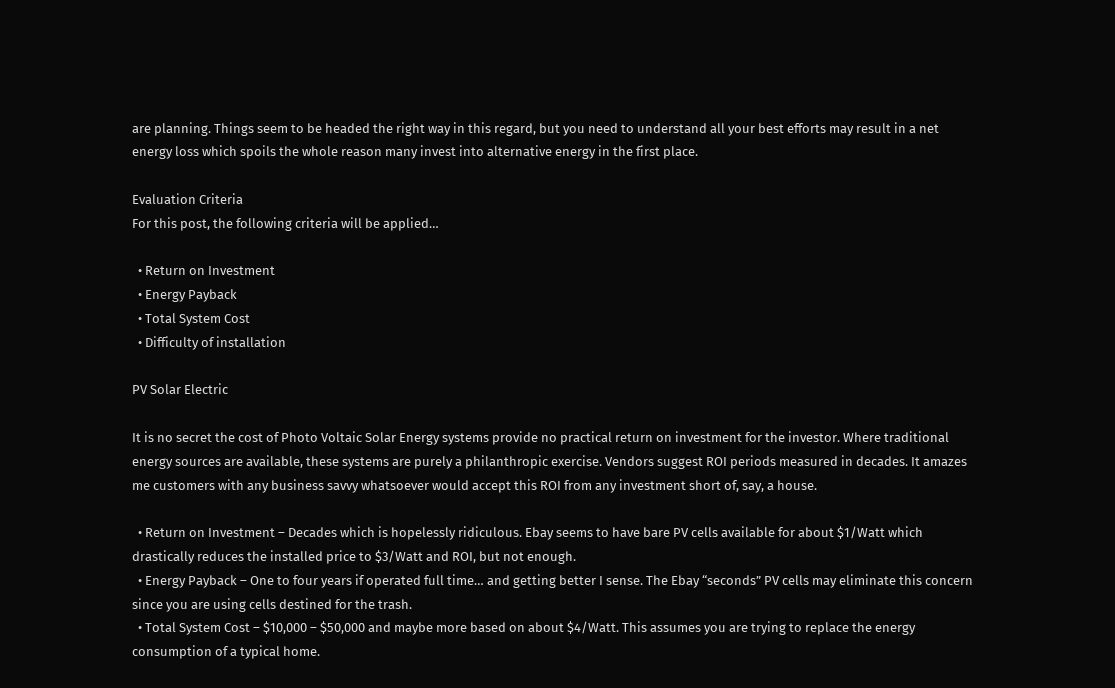are planning. Things seem to be headed the right way in this regard, but you need to understand all your best efforts may result in a net energy loss which spoils the whole reason many invest into alternative energy in the first place.

Evaluation Criteria
For this post, the following criteria will be applied…

  • Return on Investment
  • Energy Payback
  • Total System Cost
  • Difficulty of installation

PV Solar Electric

It is no secret the cost of Photo Voltaic Solar Energy systems provide no practical return on investment for the investor. Where traditional energy sources are available, these systems are purely a philanthropic exercise. Vendors suggest ROI periods measured in decades. It amazes me customers with any business savvy whatsoever would accept this ROI from any investment short of, say, a house.

  • Return on Investment – Decades which is hopelessly ridiculous. Ebay seems to have bare PV cells available for about $1/Watt which drastically reduces the installed price to $3/Watt and ROI, but not enough.
  • Energy Payback – One to four years if operated full time… and getting better I sense. The Ebay “seconds” PV cells may eliminate this concern since you are using cells destined for the trash.
  • Total System Cost – $10,000 – $50,000 and maybe more based on about $4/Watt. This assumes you are trying to replace the energy consumption of a typical home.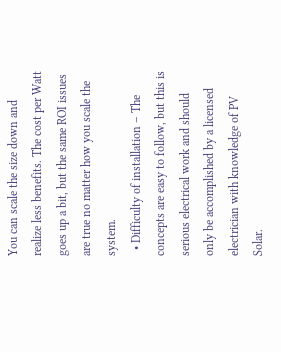You can scale the size down and realize less benefits. The cost per Watt goes up a bit, but the same ROI issues are true no matter how you scale the system.
  • Difficulty of installation – The concepts are easy to follow, but this is serious electrical work and should only be accomplished by a licensed electrician with knowledge of PV Solar.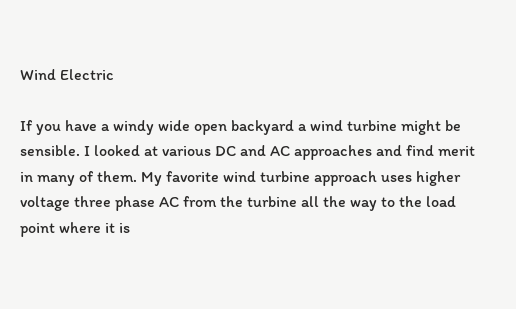Wind Electric

If you have a windy wide open backyard a wind turbine might be sensible. I looked at various DC and AC approaches and find merit in many of them. My favorite wind turbine approach uses higher voltage three phase AC from the turbine all the way to the load point where it is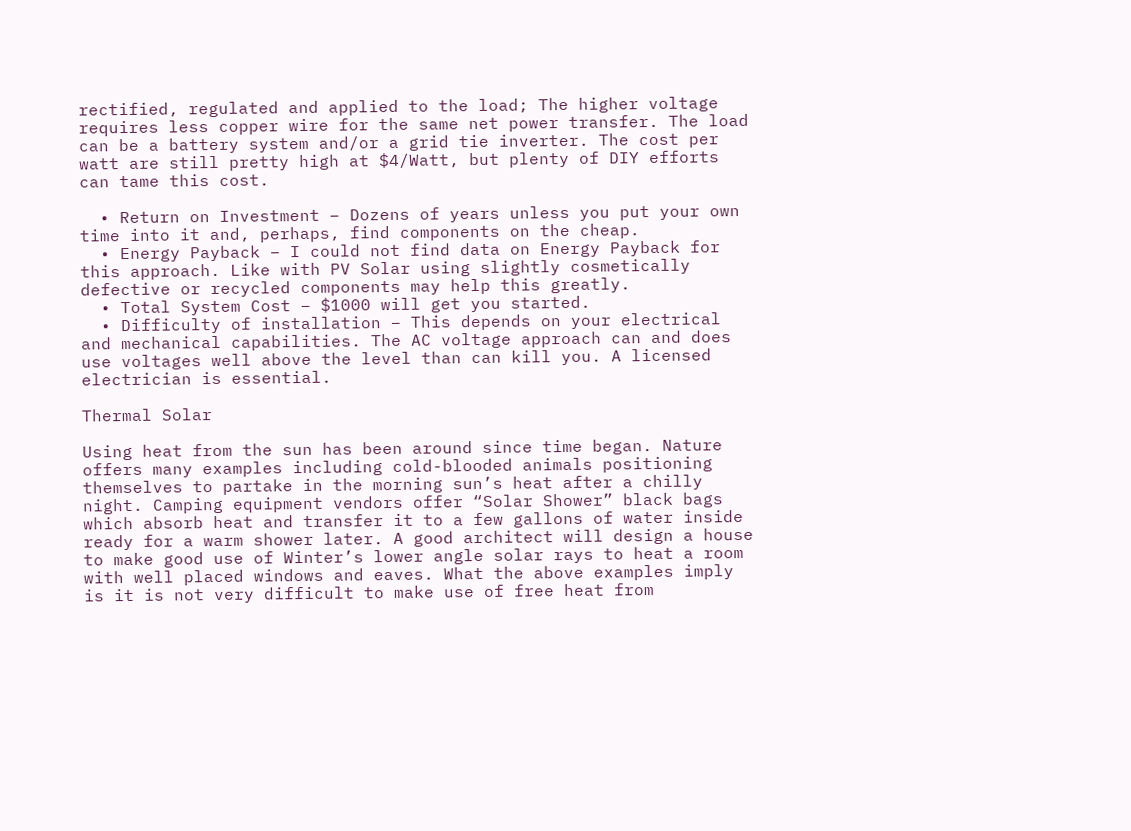rectified, regulated and applied to the load; The higher voltage requires less copper wire for the same net power transfer. The load can be a battery system and/or a grid tie inverter. The cost per watt are still pretty high at $4/Watt, but plenty of DIY efforts can tame this cost.

  • Return on Investment – Dozens of years unless you put your own time into it and, perhaps, find components on the cheap.
  • Energy Payback – I could not find data on Energy Payback for this approach. Like with PV Solar using slightly cosmetically defective or recycled components may help this greatly.
  • Total System Cost – $1000 will get you started.
  • Difficulty of installation – This depends on your electrical and mechanical capabilities. The AC voltage approach can and does use voltages well above the level than can kill you. A licensed electrician is essential.

Thermal Solar

Using heat from the sun has been around since time began. Nature offers many examples including cold-blooded animals positioning themselves to partake in the morning sun’s heat after a chilly night. Camping equipment vendors offer “Solar Shower” black bags which absorb heat and transfer it to a few gallons of water inside ready for a warm shower later. A good architect will design a house to make good use of Winter’s lower angle solar rays to heat a room with well placed windows and eaves. What the above examples imply is it is not very difficult to make use of free heat from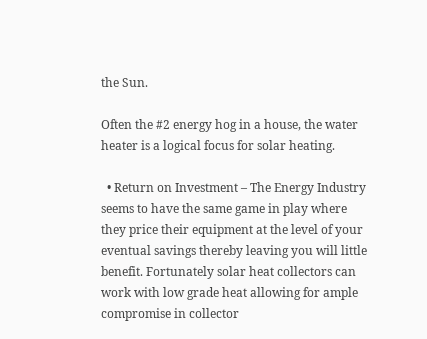the Sun.

Often the #2 energy hog in a house, the water heater is a logical focus for solar heating.

  • Return on Investment – The Energy Industry seems to have the same game in play where they price their equipment at the level of your eventual savings thereby leaving you will little benefit. Fortunately solar heat collectors can work with low grade heat allowing for ample compromise in collector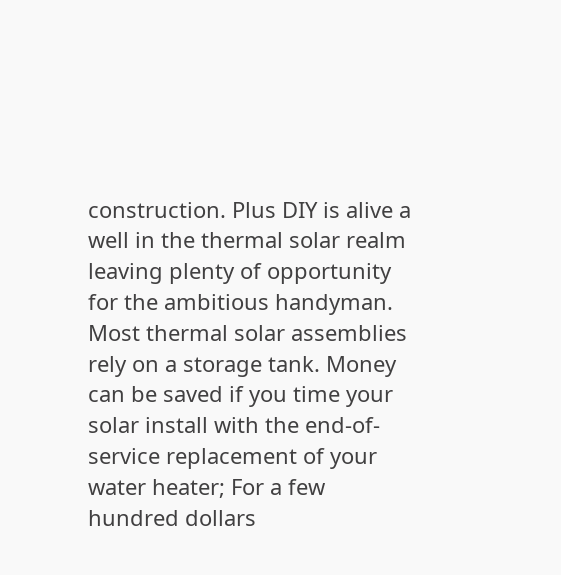construction. Plus DIY is alive a well in the thermal solar realm leaving plenty of opportunity for the ambitious handyman. Most thermal solar assemblies rely on a storage tank. Money can be saved if you time your solar install with the end-of-service replacement of your water heater; For a few hundred dollars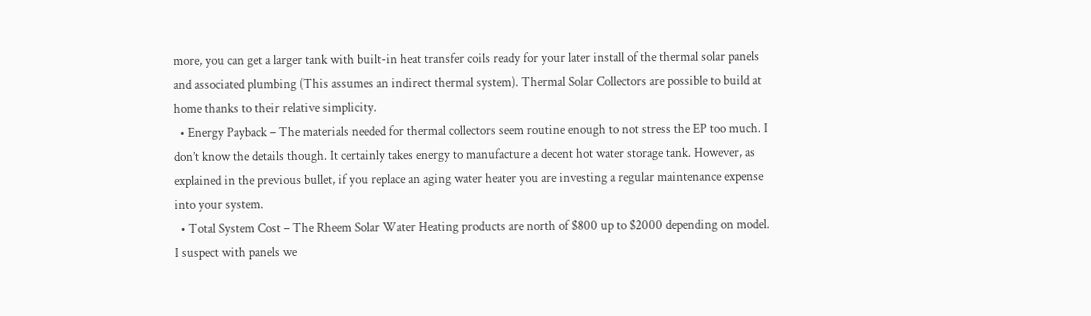more, you can get a larger tank with built-in heat transfer coils ready for your later install of the thermal solar panels and associated plumbing (This assumes an indirect thermal system). Thermal Solar Collectors are possible to build at home thanks to their relative simplicity.
  • Energy Payback – The materials needed for thermal collectors seem routine enough to not stress the EP too much. I don’t know the details though. It certainly takes energy to manufacture a decent hot water storage tank. However, as explained in the previous bullet, if you replace an aging water heater you are investing a regular maintenance expense into your system.
  • Total System Cost – The Rheem Solar Water Heating products are north of $800 up to $2000 depending on model. I suspect with panels we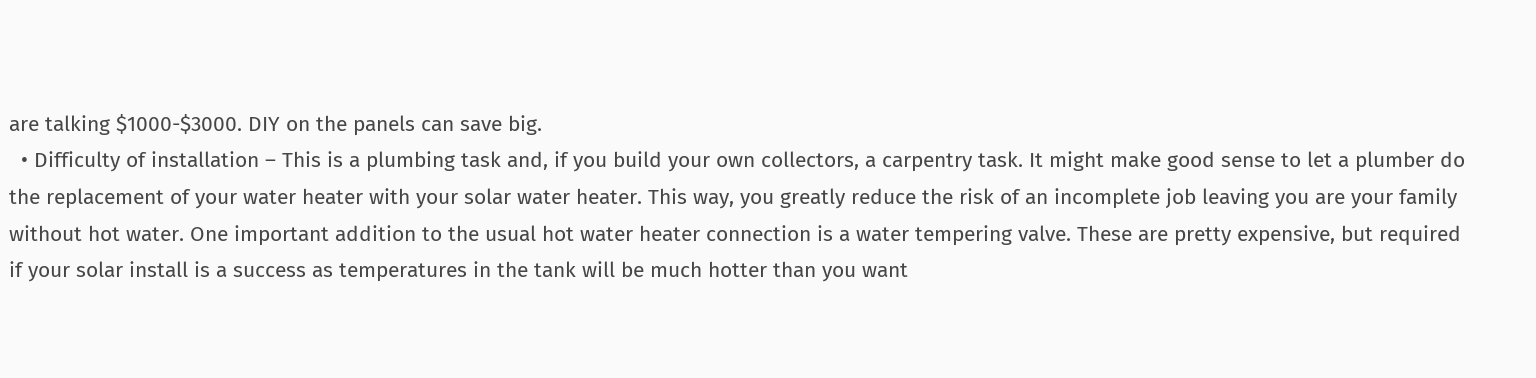are talking $1000-$3000. DIY on the panels can save big.
  • Difficulty of installation – This is a plumbing task and, if you build your own collectors, a carpentry task. It might make good sense to let a plumber do the replacement of your water heater with your solar water heater. This way, you greatly reduce the risk of an incomplete job leaving you are your family without hot water. One important addition to the usual hot water heater connection is a water tempering valve. These are pretty expensive, but required if your solar install is a success as temperatures in the tank will be much hotter than you want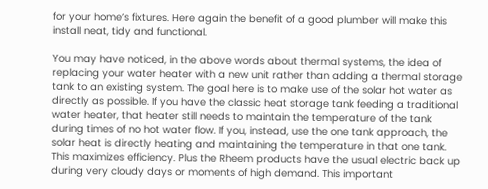for your home’s fixtures. Here again the benefit of a good plumber will make this install neat, tidy and functional.

You may have noticed, in the above words about thermal systems, the idea of replacing your water heater with a new unit rather than adding a thermal storage tank to an existing system. The goal here is to make use of the solar hot water as directly as possible. If you have the classic heat storage tank feeding a traditional water heater, that heater still needs to maintain the temperature of the tank during times of no hot water flow. If you, instead, use the one tank approach, the solar heat is directly heating and maintaining the temperature in that one tank. This maximizes efficiency. Plus the Rheem products have the usual electric back up during very cloudy days or moments of high demand. This important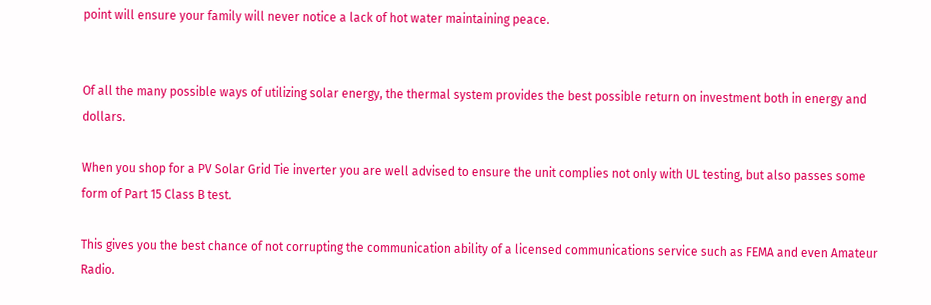point will ensure your family will never notice a lack of hot water maintaining peace.


Of all the many possible ways of utilizing solar energy, the thermal system provides the best possible return on investment both in energy and dollars.

When you shop for a PV Solar Grid Tie inverter you are well advised to ensure the unit complies not only with UL testing, but also passes some form of Part 15 Class B test.

This gives you the best chance of not corrupting the communication ability of a licensed communications service such as FEMA and even Amateur Radio.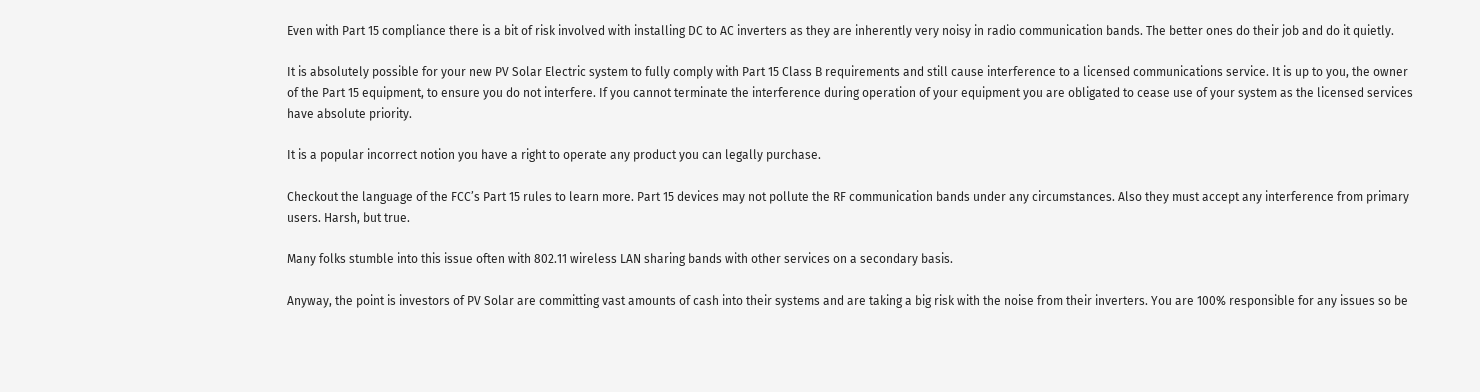Even with Part 15 compliance there is a bit of risk involved with installing DC to AC inverters as they are inherently very noisy in radio communication bands. The better ones do their job and do it quietly.

It is absolutely possible for your new PV Solar Electric system to fully comply with Part 15 Class B requirements and still cause interference to a licensed communications service. It is up to you, the owner of the Part 15 equipment, to ensure you do not interfere. If you cannot terminate the interference during operation of your equipment you are obligated to cease use of your system as the licensed services have absolute priority.

It is a popular incorrect notion you have a right to operate any product you can legally purchase.

Checkout the language of the FCC’s Part 15 rules to learn more. Part 15 devices may not pollute the RF communication bands under any circumstances. Also they must accept any interference from primary users. Harsh, but true.

Many folks stumble into this issue often with 802.11 wireless LAN sharing bands with other services on a secondary basis.

Anyway, the point is investors of PV Solar are committing vast amounts of cash into their systems and are taking a big risk with the noise from their inverters. You are 100% responsible for any issues so be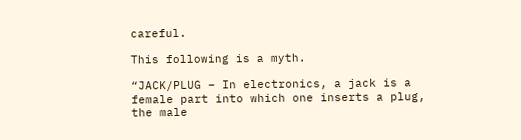careful.

This following is a myth.

“JACK/PLUG – In electronics, a jack is a female part into which one inserts a plug, the male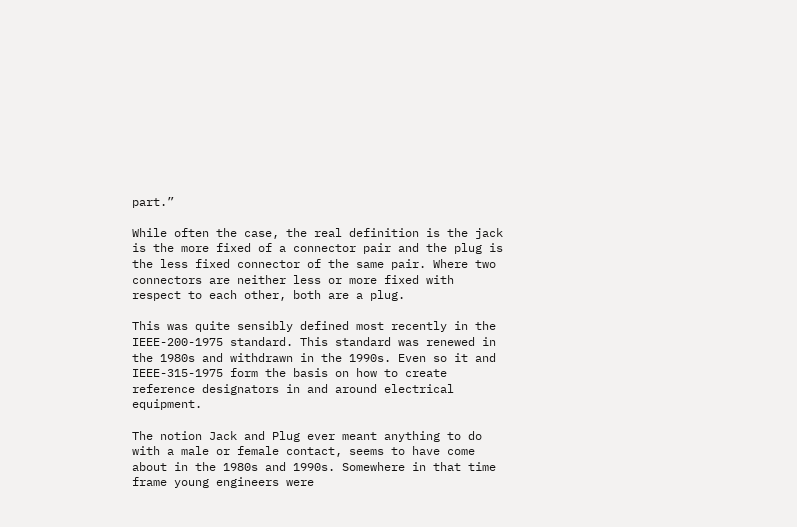part.”

While often the case, the real definition is the jack is the more fixed of a connector pair and the plug is the less fixed connector of the same pair. Where two connectors are neither less or more fixed with respect to each other, both are a plug.

This was quite sensibly defined most recently in the IEEE-200-1975 standard. This standard was renewed in the 1980s and withdrawn in the 1990s. Even so it and IEEE-315-1975 form the basis on how to create reference designators in and around electrical equipment.

The notion Jack and Plug ever meant anything to do with a male or female contact, seems to have come about in the 1980s and 1990s. Somewhere in that time frame young engineers were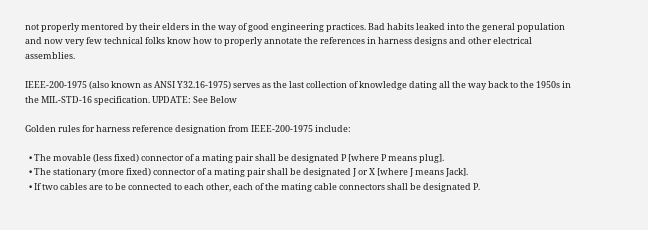not properly mentored by their elders in the way of good engineering practices. Bad habits leaked into the general population and now very few technical folks know how to properly annotate the references in harness designs and other electrical assemblies.

IEEE-200-1975 (also known as ANSI Y32.16-1975) serves as the last collection of knowledge dating all the way back to the 1950s in the MIL-STD-16 specification. UPDATE: See Below

Golden rules for harness reference designation from IEEE-200-1975 include:

  • The movable (less fixed) connector of a mating pair shall be designated P [where P means plug].
  • The stationary (more fixed) connector of a mating pair shall be designated J or X [where J means Jack].
  • If two cables are to be connected to each other, each of the mating cable connectors shall be designated P.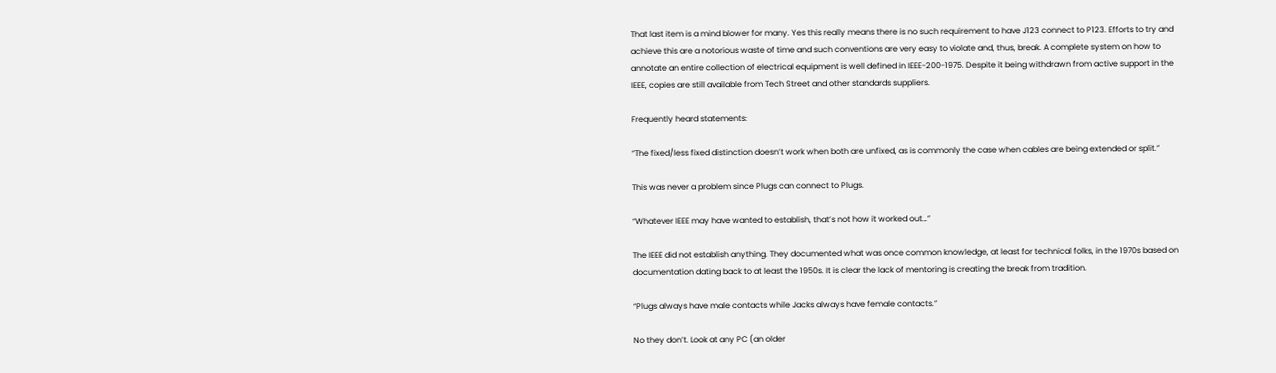That last item is a mind blower for many. Yes this really means there is no such requirement to have J123 connect to P123. Efforts to try and achieve this are a notorious waste of time and such conventions are very easy to violate and, thus, break. A complete system on how to annotate an entire collection of electrical equipment is well defined in IEEE-200-1975. Despite it being withdrawn from active support in the IEEE, copies are still available from Tech Street and other standards suppliers.

Frequently heard statements:

“The fixed/less fixed distinction doesn’t work when both are unfixed, as is commonly the case when cables are being extended or split.”

This was never a problem since Plugs can connect to Plugs.

“Whatever IEEE may have wanted to establish, that’s not how it worked out…”

The IEEE did not establish anything. They documented what was once common knowledge, at least for technical folks, in the 1970s based on documentation dating back to at least the 1950s. It is clear the lack of mentoring is creating the break from tradition.

“Plugs always have male contacts while Jacks always have female contacts.”

No they don’t. Look at any PC (an older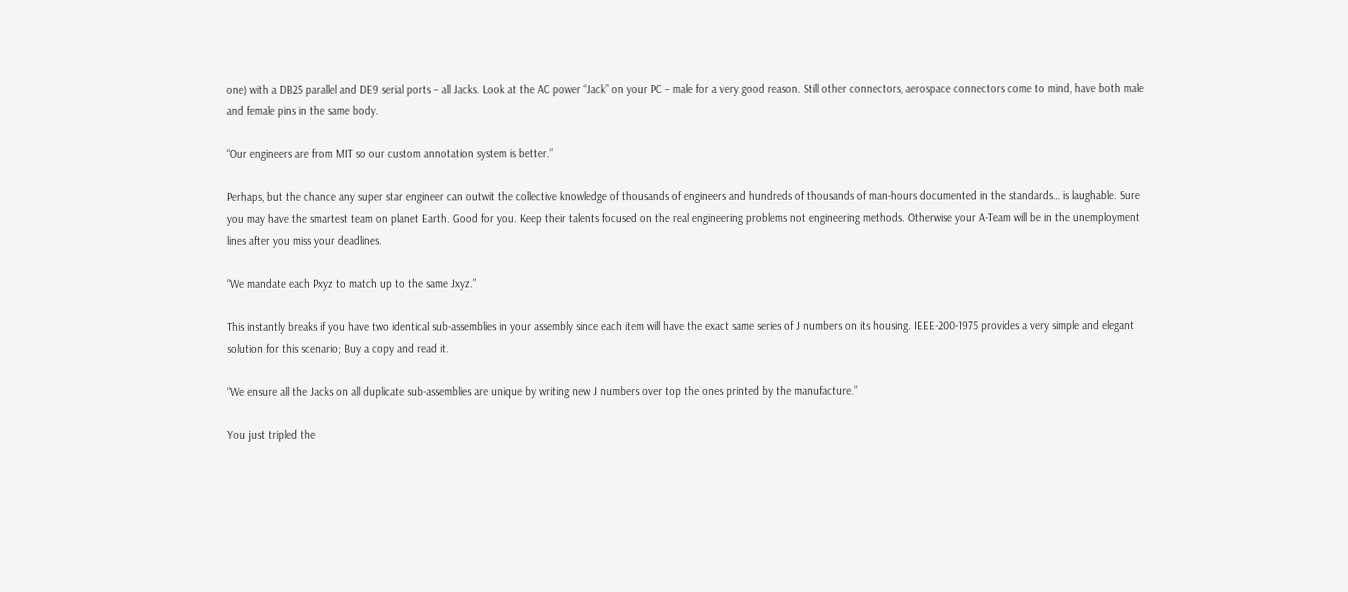one) with a DB25 parallel and DE9 serial ports – all Jacks. Look at the AC power “Jack” on your PC – male for a very good reason. Still other connectors, aerospace connectors come to mind, have both male and female pins in the same body.

“Our engineers are from MIT so our custom annotation system is better.”

Perhaps, but the chance any super star engineer can outwit the collective knowledge of thousands of engineers and hundreds of thousands of man-hours documented in the standards… is laughable. Sure you may have the smartest team on planet Earth. Good for you. Keep their talents focused on the real engineering problems not engineering methods. Otherwise your A-Team will be in the unemployment lines after you miss your deadlines.

“We mandate each Pxyz to match up to the same Jxyz.”

This instantly breaks if you have two identical sub-assemblies in your assembly since each item will have the exact same series of J numbers on its housing. IEEE-200-1975 provides a very simple and elegant solution for this scenario; Buy a copy and read it.

“We ensure all the Jacks on all duplicate sub-assemblies are unique by writing new J numbers over top the ones printed by the manufacture.”

You just tripled the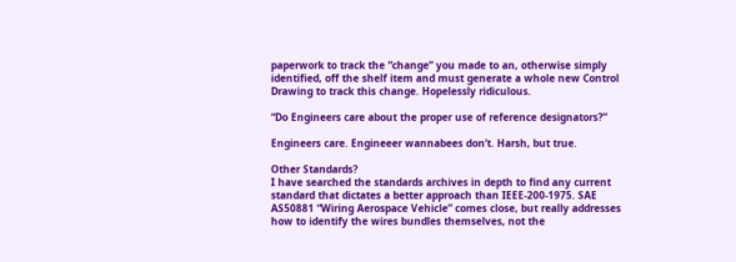paperwork to track the “change” you made to an, otherwise simply identified, off the shelf item and must generate a whole new Control Drawing to track this change. Hopelessly ridiculous.

“Do Engineers care about the proper use of reference designators?”

Engineers care. Engineeer wannabees don’t. Harsh, but true.

Other Standards?
I have searched the standards archives in depth to find any current standard that dictates a better approach than IEEE-200-1975. SAE AS50881 “Wiring Aerospace Vehicle” comes close, but really addresses how to identify the wires bundles themselves, not the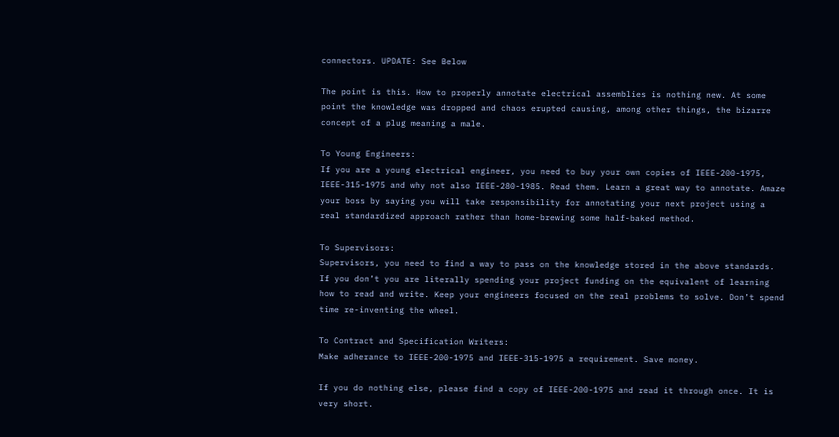connectors. UPDATE: See Below

The point is this. How to properly annotate electrical assemblies is nothing new. At some point the knowledge was dropped and chaos erupted causing, among other things, the bizarre concept of a plug meaning a male.

To Young Engineers:
If you are a young electrical engineer, you need to buy your own copies of IEEE-200-1975, IEEE-315-1975 and why not also IEEE-280-1985. Read them. Learn a great way to annotate. Amaze your boss by saying you will take responsibility for annotating your next project using a real standardized approach rather than home-brewing some half-baked method.

To Supervisors:
Supervisors, you need to find a way to pass on the knowledge stored in the above standards. If you don’t you are literally spending your project funding on the equivalent of learning how to read and write. Keep your engineers focused on the real problems to solve. Don’t spend time re-inventing the wheel.

To Contract and Specification Writers:
Make adherance to IEEE-200-1975 and IEEE-315-1975 a requirement. Save money.

If you do nothing else, please find a copy of IEEE-200-1975 and read it through once. It is very short.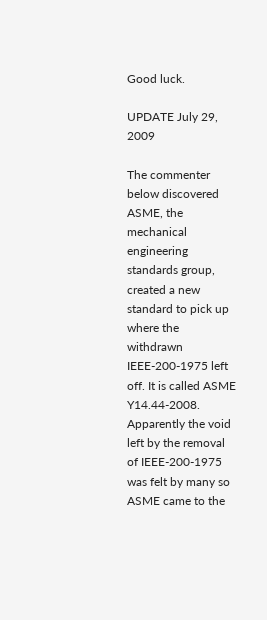Good luck.

UPDATE July 29, 2009

The commenter below discovered ASME, the mechanical engineering standards group, created a new standard to pick up where the withdrawn IEEE-200-1975 left off. It is called ASME Y14.44-2008. Apparently the void left by the removal of IEEE-200-1975 was felt by many so ASME came to the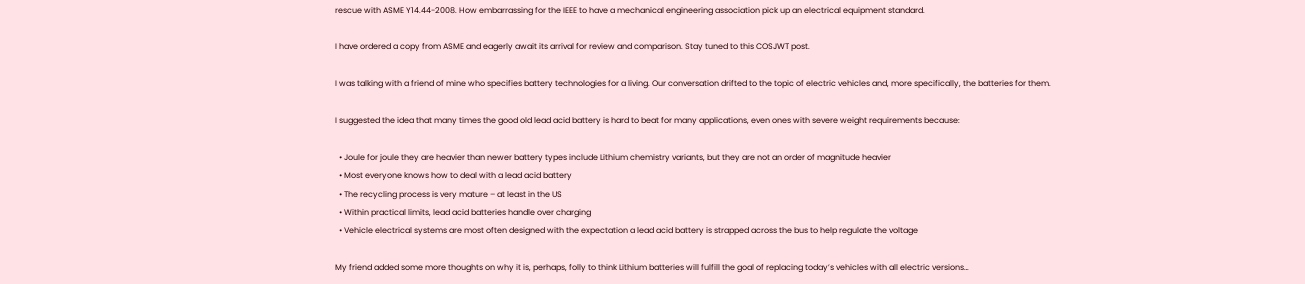rescue with ASME Y14.44-2008. How embarrassing for the IEEE to have a mechanical engineering association pick up an electrical equipment standard.

I have ordered a copy from ASME and eagerly await its arrival for review and comparison. Stay tuned to this COSJWT post.

I was talking with a friend of mine who specifies battery technologies for a living. Our conversation drifted to the topic of electric vehicles and, more specifically, the batteries for them.

I suggested the idea that many times the good old lead acid battery is hard to beat for many applications, even ones with severe weight requirements because:

  • Joule for joule they are heavier than newer battery types include Lithium chemistry variants, but they are not an order of magnitude heavier
  • Most everyone knows how to deal with a lead acid battery
  • The recycling process is very mature – at least in the US
  • Within practical limits, lead acid batteries handle over charging
  • Vehicle electrical systems are most often designed with the expectation a lead acid battery is strapped across the bus to help regulate the voltage

My friend added some more thoughts on why it is, perhaps, folly to think Lithium batteries will fulfill the goal of replacing today’s vehicles with all electric versions…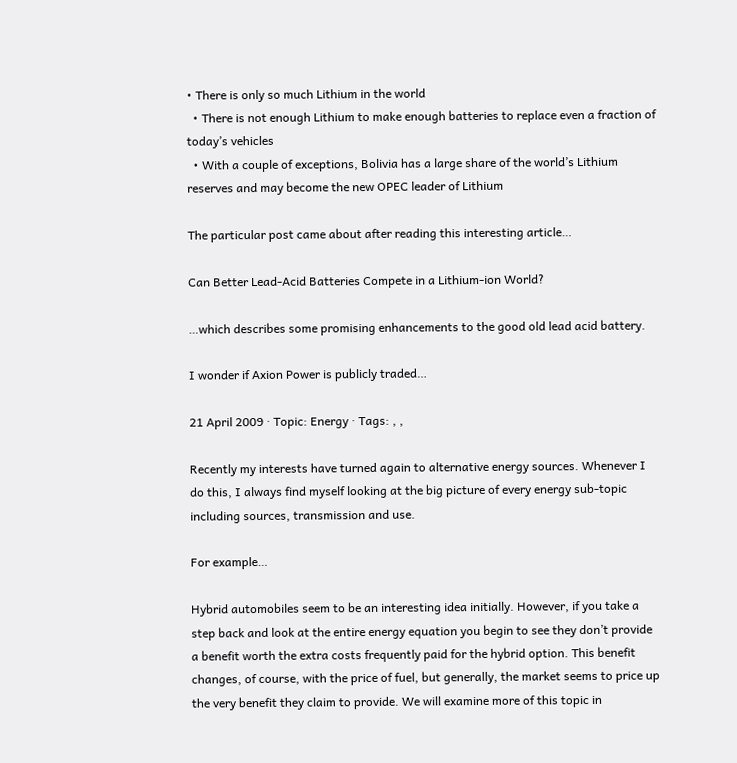• There is only so much Lithium in the world
  • There is not enough Lithium to make enough batteries to replace even a fraction of today’s vehicles
  • With a couple of exceptions, Bolivia has a large share of the world’s Lithium reserves and may become the new OPEC leader of Lithium

The particular post came about after reading this interesting article…

Can Better Lead-Acid Batteries Compete in a Lithium-ion World?

…which describes some promising enhancements to the good old lead acid battery.

I wonder if Axion Power is publicly traded…

21 April 2009 · Topic: Energy · Tags: , ,

Recently my interests have turned again to alternative energy sources. Whenever I do this, I always find myself looking at the big picture of every energy sub-topic including sources, transmission and use.

For example…

Hybrid automobiles seem to be an interesting idea initially. However, if you take a step back and look at the entire energy equation you begin to see they don’t provide a benefit worth the extra costs frequently paid for the hybrid option. This benefit changes, of course, with the price of fuel, but generally, the market seems to price up the very benefit they claim to provide. We will examine more of this topic in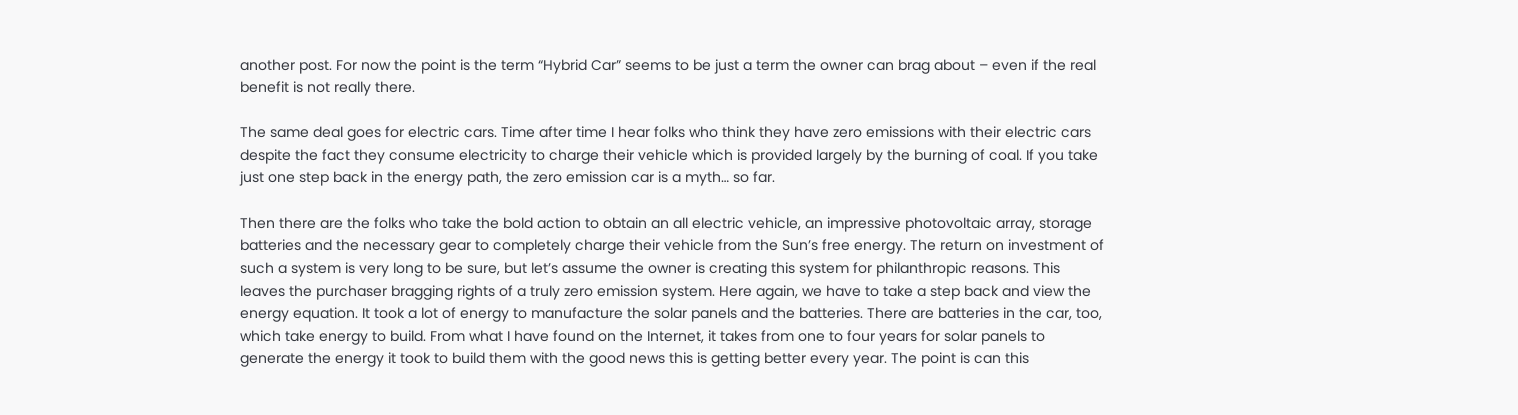another post. For now the point is the term “Hybrid Car” seems to be just a term the owner can brag about – even if the real benefit is not really there.

The same deal goes for electric cars. Time after time I hear folks who think they have zero emissions with their electric cars despite the fact they consume electricity to charge their vehicle which is provided largely by the burning of coal. If you take just one step back in the energy path, the zero emission car is a myth… so far.

Then there are the folks who take the bold action to obtain an all electric vehicle, an impressive photovoltaic array, storage batteries and the necessary gear to completely charge their vehicle from the Sun’s free energy. The return on investment of such a system is very long to be sure, but let’s assume the owner is creating this system for philanthropic reasons. This leaves the purchaser bragging rights of a truly zero emission system. Here again, we have to take a step back and view the energy equation. It took a lot of energy to manufacture the solar panels and the batteries. There are batteries in the car, too, which take energy to build. From what I have found on the Internet, it takes from one to four years for solar panels to generate the energy it took to build them with the good news this is getting better every year. The point is can this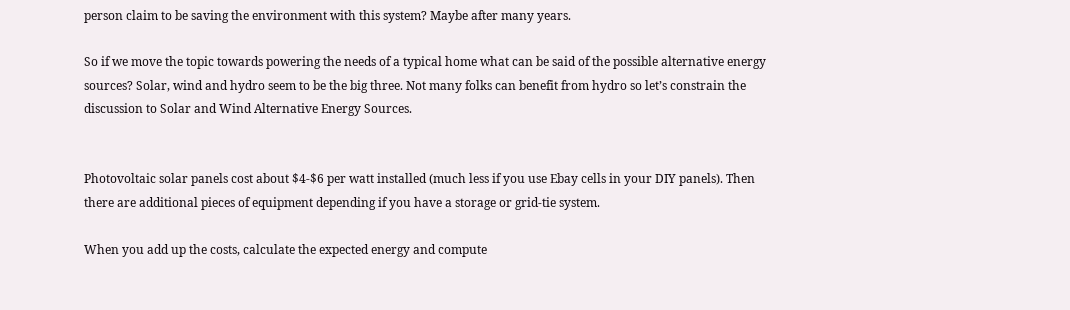person claim to be saving the environment with this system? Maybe after many years.

So if we move the topic towards powering the needs of a typical home what can be said of the possible alternative energy sources? Solar, wind and hydro seem to be the big three. Not many folks can benefit from hydro so let’s constrain the discussion to Solar and Wind Alternative Energy Sources.


Photovoltaic solar panels cost about $4-$6 per watt installed (much less if you use Ebay cells in your DIY panels). Then there are additional pieces of equipment depending if you have a storage or grid-tie system.

When you add up the costs, calculate the expected energy and compute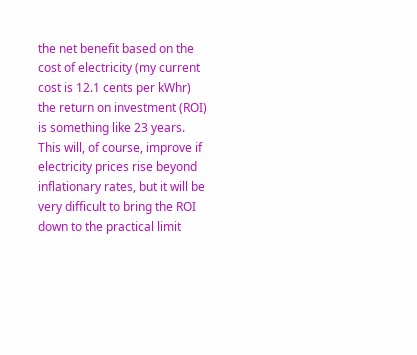the net benefit based on the cost of electricity (my current cost is 12.1 cents per kWhr) the return on investment (ROI) is something like 23 years. This will, of course, improve if electricity prices rise beyond inflationary rates, but it will be very difficult to bring the ROI down to the practical limit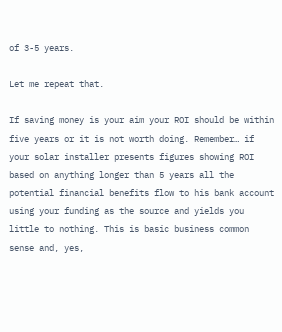of 3-5 years.

Let me repeat that.

If saving money is your aim your ROI should be within five years or it is not worth doing. Remember… if your solar installer presents figures showing ROI based on anything longer than 5 years all the potential financial benefits flow to his bank account using your funding as the source and yields you little to nothing. This is basic business common sense and, yes,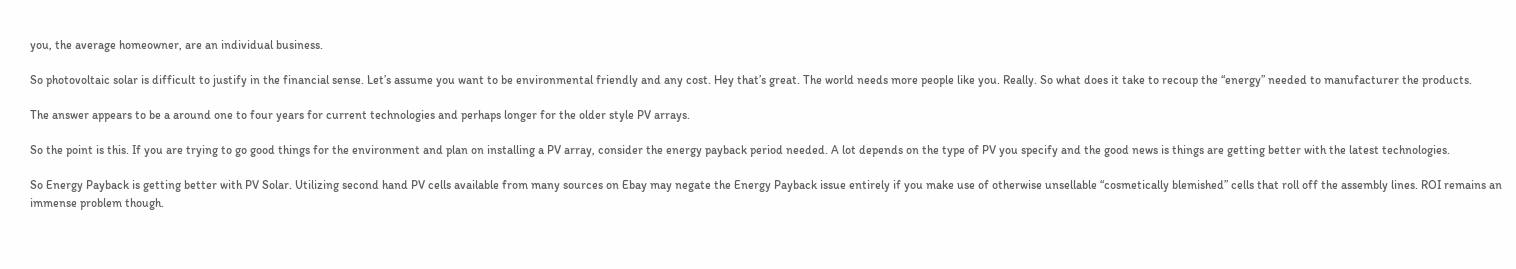you, the average homeowner, are an individual business.

So photovoltaic solar is difficult to justify in the financial sense. Let’s assume you want to be environmental friendly and any cost. Hey that’s great. The world needs more people like you. Really. So what does it take to recoup the “energy” needed to manufacturer the products.

The answer appears to be a around one to four years for current technologies and perhaps longer for the older style PV arrays.

So the point is this. If you are trying to go good things for the environment and plan on installing a PV array, consider the energy payback period needed. A lot depends on the type of PV you specify and the good news is things are getting better with the latest technologies.

So Energy Payback is getting better with PV Solar. Utilizing second hand PV cells available from many sources on Ebay may negate the Energy Payback issue entirely if you make use of otherwise unsellable “cosmetically blemished” cells that roll off the assembly lines. ROI remains an immense problem though.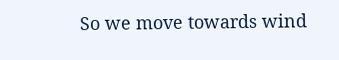So we move towards wind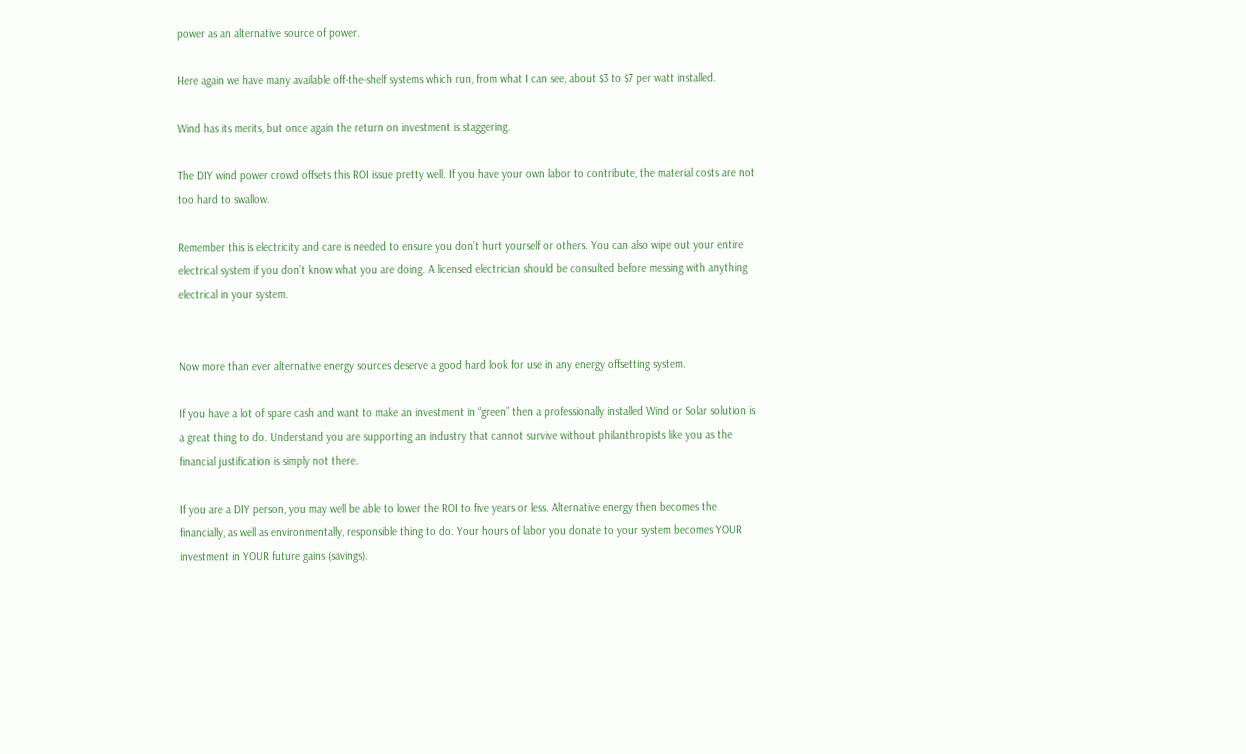power as an alternative source of power.

Here again we have many available off-the-shelf systems which run, from what I can see, about $3 to $7 per watt installed.

Wind has its merits, but once again the return on investment is staggering.

The DIY wind power crowd offsets this ROI issue pretty well. If you have your own labor to contribute, the material costs are not too hard to swallow.

Remember this is electricity and care is needed to ensure you don’t hurt yourself or others. You can also wipe out your entire electrical system if you don’t know what you are doing. A licensed electrician should be consulted before messing with anything electrical in your system.


Now more than ever alternative energy sources deserve a good hard look for use in any energy offsetting system.

If you have a lot of spare cash and want to make an investment in “green” then a professionally installed Wind or Solar solution is a great thing to do. Understand you are supporting an industry that cannot survive without philanthropists like you as the financial justification is simply not there.

If you are a DIY person, you may well be able to lower the ROI to five years or less. Alternative energy then becomes the financially, as well as environmentally, responsible thing to do. Your hours of labor you donate to your system becomes YOUR investment in YOUR future gains (savings).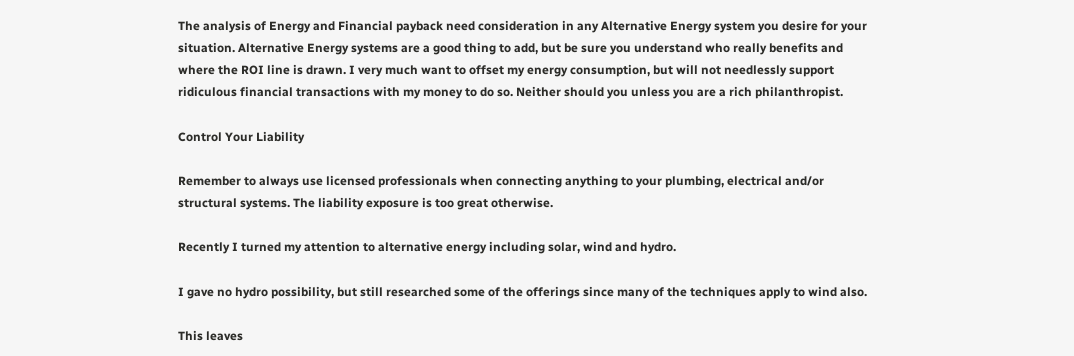The analysis of Energy and Financial payback need consideration in any Alternative Energy system you desire for your situation. Alternative Energy systems are a good thing to add, but be sure you understand who really benefits and where the ROI line is drawn. I very much want to offset my energy consumption, but will not needlessly support ridiculous financial transactions with my money to do so. Neither should you unless you are a rich philanthropist.

Control Your Liability

Remember to always use licensed professionals when connecting anything to your plumbing, electrical and/or structural systems. The liability exposure is too great otherwise.

Recently I turned my attention to alternative energy including solar, wind and hydro.

I gave no hydro possibility, but still researched some of the offerings since many of the techniques apply to wind also.

This leaves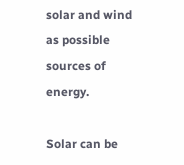solar and wind as possible sources of energy.

Solar can be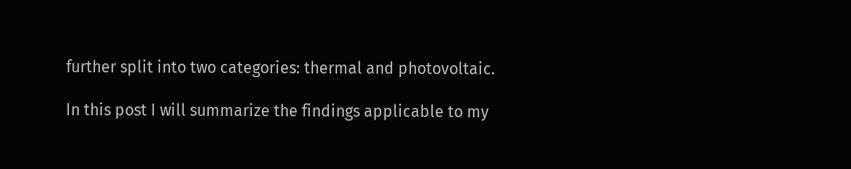further split into two categories: thermal and photovoltaic.

In this post I will summarize the findings applicable to my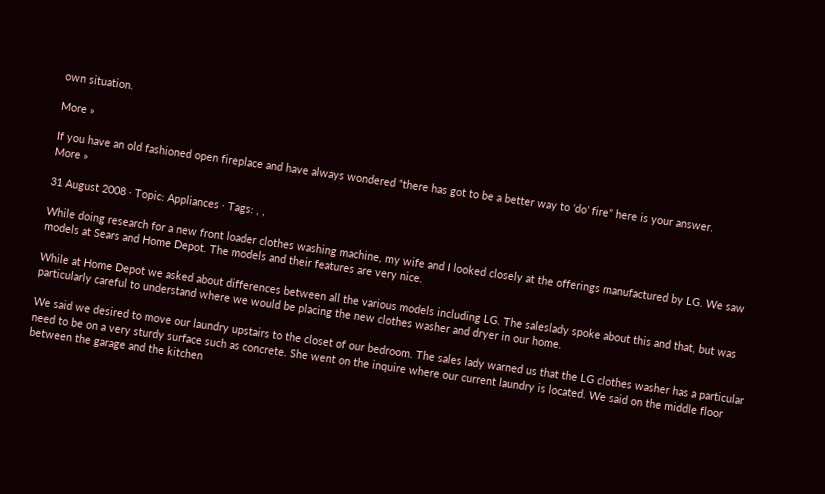own situation.

More »

If you have an old fashioned open fireplace and have always wondered “there has got to be a better way to ‘do’ fire” here is your answer.
More »

31 August 2008 · Topic: Appliances · Tags: , ,

While doing research for a new front loader clothes washing machine, my wife and I looked closely at the offerings manufactured by LG. We saw models at Sears and Home Depot. The models and their features are very nice.

While at Home Depot we asked about differences between all the various models including LG. The saleslady spoke about this and that, but was particularly careful to understand where we would be placing the new clothes washer and dryer in our home.

We said we desired to move our laundry upstairs to the closet of our bedroom. The sales lady warned us that the LG clothes washer has a particular need to be on a very sturdy surface such as concrete. She went on the inquire where our current laundry is located. We said on the middle floor between the garage and the kitchen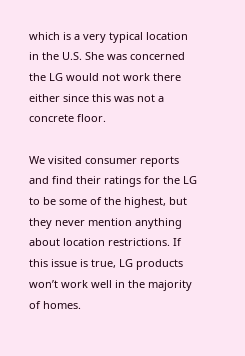which is a very typical location in the U.S. She was concerned the LG would not work there either since this was not a concrete floor.

We visited consumer reports and find their ratings for the LG to be some of the highest, but they never mention anything about location restrictions. If this issue is true, LG products won’t work well in the majority of homes.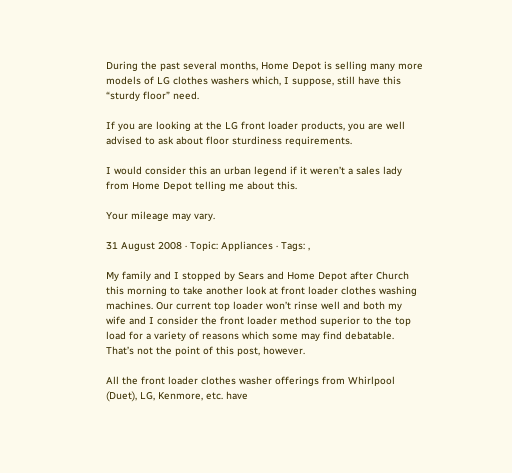During the past several months, Home Depot is selling many more models of LG clothes washers which, I suppose, still have this “sturdy floor” need.

If you are looking at the LG front loader products, you are well advised to ask about floor sturdiness requirements.

I would consider this an urban legend if it weren’t a sales lady from Home Depot telling me about this.

Your mileage may vary.

31 August 2008 · Topic: Appliances · Tags: ,

My family and I stopped by Sears and Home Depot after Church this morning to take another look at front loader clothes washing machines. Our current top loader won’t rinse well and both my wife and I consider the front loader method superior to the top load for a variety of reasons which some may find debatable. That’s not the point of this post, however.

All the front loader clothes washer offerings from Whirlpool (Duet), LG, Kenmore, etc. have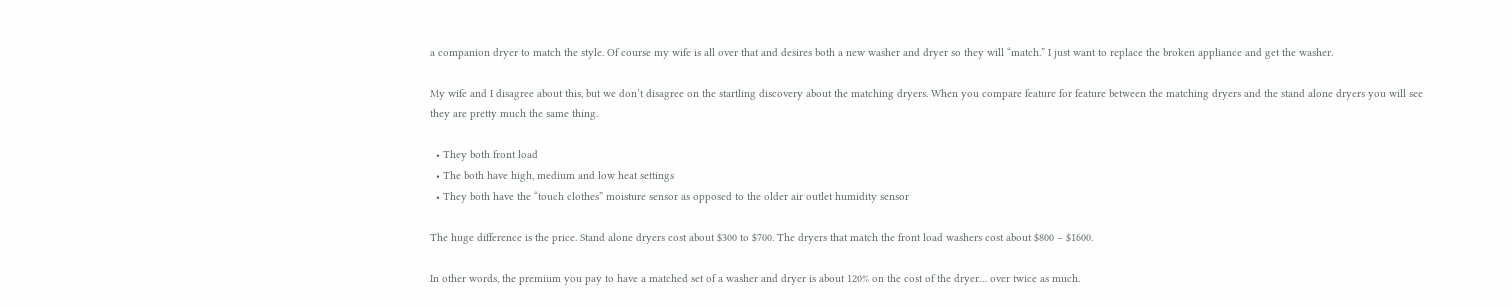a companion dryer to match the style. Of course my wife is all over that and desires both a new washer and dryer so they will “match.” I just want to replace the broken appliance and get the washer.

My wife and I disagree about this, but we don’t disagree on the startling discovery about the matching dryers. When you compare feature for feature between the matching dryers and the stand alone dryers you will see they are pretty much the same thing.

  • They both front load
  • The both have high, medium and low heat settings
  • They both have the “touch clothes” moisture sensor as opposed to the older air outlet humidity sensor

The huge difference is the price. Stand alone dryers cost about $300 to $700. The dryers that match the front load washers cost about $800 – $1600.

In other words, the premium you pay to have a matched set of a washer and dryer is about 120% on the cost of the dryer… over twice as much.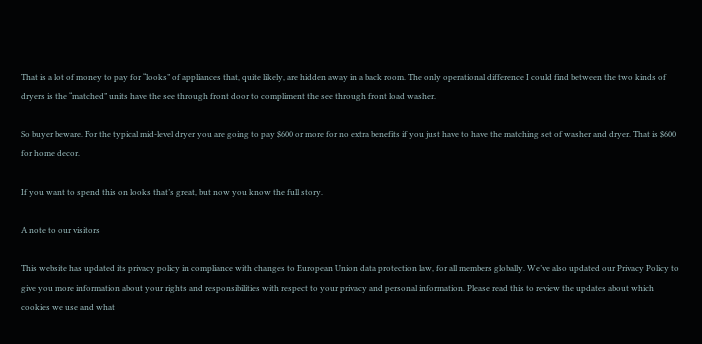That is a lot of money to pay for “looks” of appliances that, quite likely, are hidden away in a back room. The only operational difference I could find between the two kinds of dryers is the “matched” units have the see through front door to compliment the see through front load washer.

So buyer beware. For the typical mid-level dryer you are going to pay $600 or more for no extra benefits if you just have to have the matching set of washer and dryer. That is $600 for home decor.

If you want to spend this on looks that’s great, but now you know the full story.

A note to our visitors

This website has updated its privacy policy in compliance with changes to European Union data protection law, for all members globally. We’ve also updated our Privacy Policy to give you more information about your rights and responsibilities with respect to your privacy and personal information. Please read this to review the updates about which cookies we use and what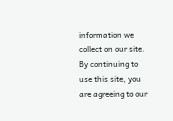information we collect on our site. By continuing to use this site, you are agreeing to our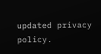updated privacy policy.